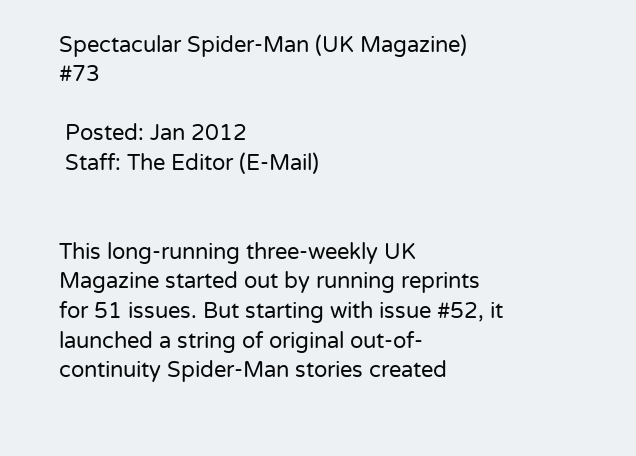Spectacular Spider-Man (UK Magazine) #73

 Posted: Jan 2012
 Staff: The Editor (E-Mail)


This long-running three-weekly UK Magazine started out by running reprints for 51 issues. But starting with issue #52, it launched a string of original out-of-continuity Spider-Man stories created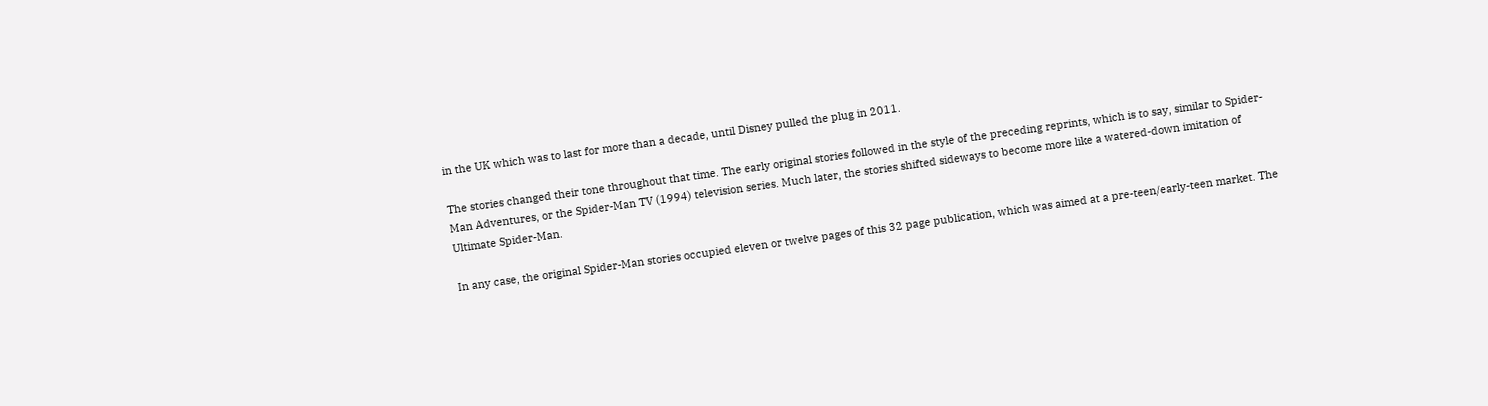in the UK which was to last for more than a decade, until Disney pulled the plug in 2011.

The stories changed their tone throughout that time. The early original stories followed in the style of the preceding reprints, which is to say, similar to Spider-Man Adventures, or the Spider-Man TV (1994) television series. Much later, the stories shifted sideways to become more like a watered-down imitation of Ultimate Spider-Man.

In any case, the original Spider-Man stories occupied eleven or twelve pages of this 32 page publication, which was aimed at a pre-teen/early-teen market. The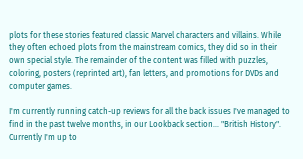plots for these stories featured classic Marvel characters and villains. While they often echoed plots from the mainstream comics, they did so in their own special style. The remainder of the content was filled with puzzles, coloring, posters (reprinted art), fan letters, and promotions for DVDs and computer games.

I'm currently running catch-up reviews for all the back issues I've managed to find in the past twelve months, in our Lookback section... "British History". Currently I'm up to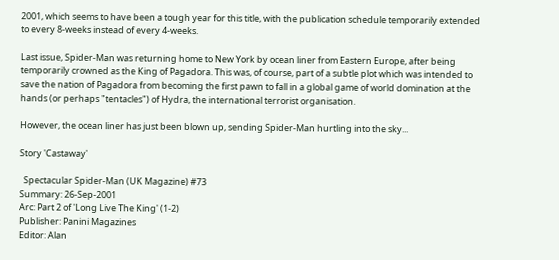2001, which seems to have been a tough year for this title, with the publication schedule temporarily extended to every 8-weeks instead of every 4-weeks.

Last issue, Spider-Man was returning home to New York by ocean liner from Eastern Europe, after being temporarily crowned as the King of Pagadora. This was, of course, part of a subtle plot which was intended to save the nation of Pagadora from becoming the first pawn to fall in a global game of world domination at the hands (or perhaps "tentacles") of Hydra, the international terrorist organisation.

However, the ocean liner has just been blown up, sending Spider-Man hurtling into the sky...

Story 'Castaway'

  Spectacular Spider-Man (UK Magazine) #73
Summary: 26-Sep-2001
Arc: Part 2 of 'Long Live The King' (1-2)
Publisher: Panini Magazines
Editor: Alan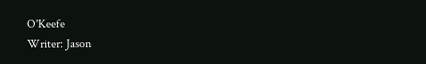O'Keefe
Writer: Jason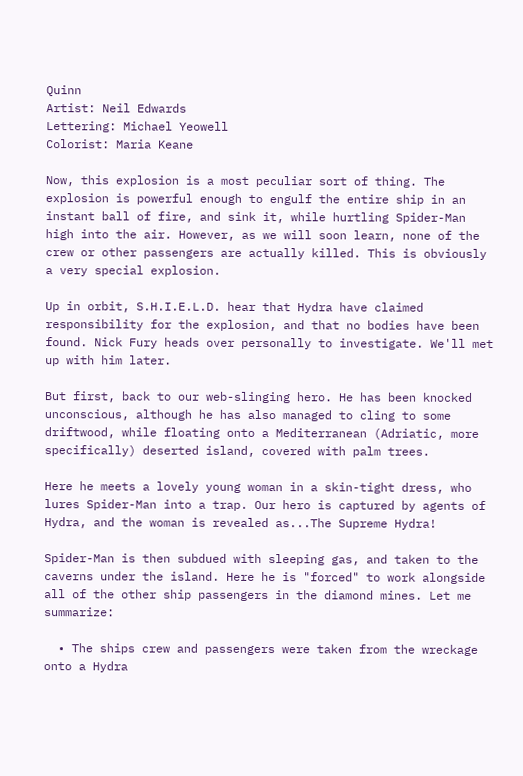Quinn
Artist: Neil Edwards
Lettering: Michael Yeowell
Colorist: Maria Keane

Now, this explosion is a most peculiar sort of thing. The explosion is powerful enough to engulf the entire ship in an instant ball of fire, and sink it, while hurtling Spider-Man high into the air. However, as we will soon learn, none of the crew or other passengers are actually killed. This is obviously a very special explosion.

Up in orbit, S.H.I.E.L.D. hear that Hydra have claimed responsibility for the explosion, and that no bodies have been found. Nick Fury heads over personally to investigate. We'll met up with him later.

But first, back to our web-slinging hero. He has been knocked unconscious, although he has also managed to cling to some driftwood, while floating onto a Mediterranean (Adriatic, more specifically) deserted island, covered with palm trees.

Here he meets a lovely young woman in a skin-tight dress, who lures Spider-Man into a trap. Our hero is captured by agents of Hydra, and the woman is revealed as...The Supreme Hydra!

Spider-Man is then subdued with sleeping gas, and taken to the caverns under the island. Here he is "forced" to work alongside all of the other ship passengers in the diamond mines. Let me summarize:

  • The ships crew and passengers were taken from the wreckage onto a Hydra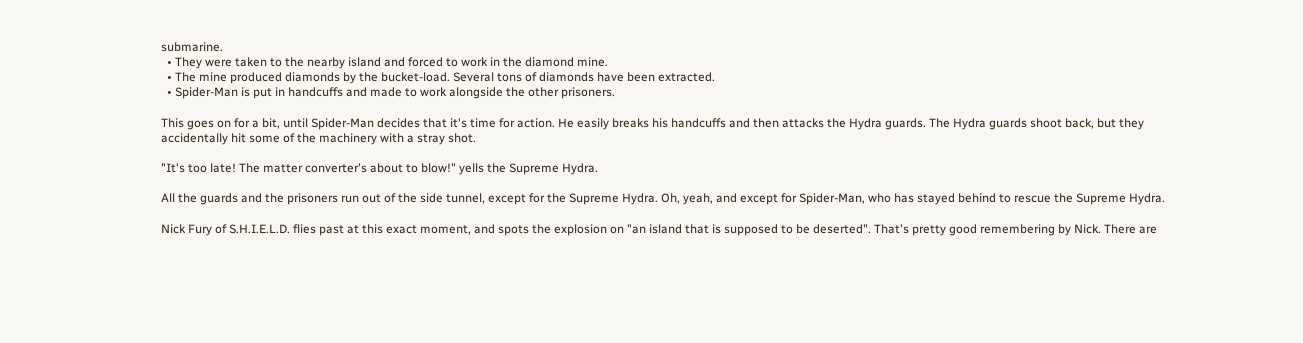submarine.
  • They were taken to the nearby island and forced to work in the diamond mine.
  • The mine produced diamonds by the bucket-load. Several tons of diamonds have been extracted.
  • Spider-Man is put in handcuffs and made to work alongside the other prisoners.

This goes on for a bit, until Spider-Man decides that it's time for action. He easily breaks his handcuffs and then attacks the Hydra guards. The Hydra guards shoot back, but they accidentally hit some of the machinery with a stray shot.

"It's too late! The matter converter's about to blow!" yells the Supreme Hydra.

All the guards and the prisoners run out of the side tunnel, except for the Supreme Hydra. Oh, yeah, and except for Spider-Man, who has stayed behind to rescue the Supreme Hydra.

Nick Fury of S.H.I.E.L.D. flies past at this exact moment, and spots the explosion on "an island that is supposed to be deserted". That's pretty good remembering by Nick. There are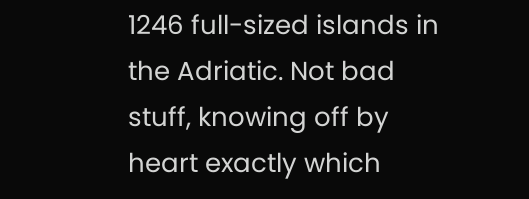1246 full-sized islands in the Adriatic. Not bad stuff, knowing off by heart exactly which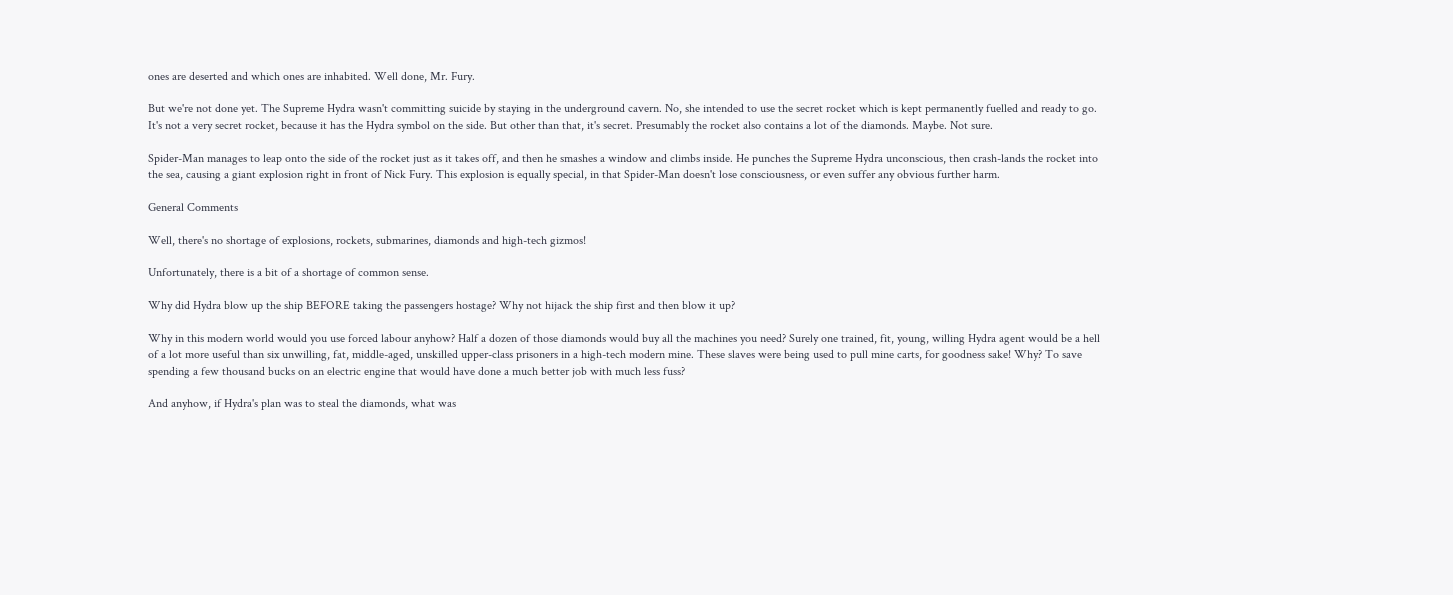ones are deserted and which ones are inhabited. Well done, Mr. Fury.

But we're not done yet. The Supreme Hydra wasn't committing suicide by staying in the underground cavern. No, she intended to use the secret rocket which is kept permanently fuelled and ready to go. It's not a very secret rocket, because it has the Hydra symbol on the side. But other than that, it's secret. Presumably the rocket also contains a lot of the diamonds. Maybe. Not sure.

Spider-Man manages to leap onto the side of the rocket just as it takes off, and then he smashes a window and climbs inside. He punches the Supreme Hydra unconscious, then crash-lands the rocket into the sea, causing a giant explosion right in front of Nick Fury. This explosion is equally special, in that Spider-Man doesn't lose consciousness, or even suffer any obvious further harm.

General Comments

Well, there's no shortage of explosions, rockets, submarines, diamonds and high-tech gizmos!

Unfortunately, there is a bit of a shortage of common sense.

Why did Hydra blow up the ship BEFORE taking the passengers hostage? Why not hijack the ship first and then blow it up?

Why in this modern world would you use forced labour anyhow? Half a dozen of those diamonds would buy all the machines you need? Surely one trained, fit, young, willing Hydra agent would be a hell of a lot more useful than six unwilling, fat, middle-aged, unskilled upper-class prisoners in a high-tech modern mine. These slaves were being used to pull mine carts, for goodness sake! Why? To save spending a few thousand bucks on an electric engine that would have done a much better job with much less fuss?

And anyhow, if Hydra's plan was to steal the diamonds, what was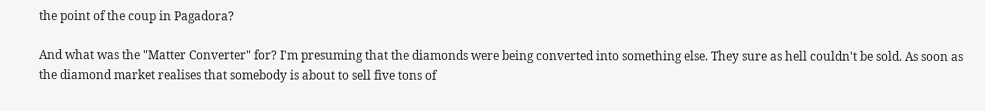the point of the coup in Pagadora?

And what was the "Matter Converter" for? I'm presuming that the diamonds were being converted into something else. They sure as hell couldn't be sold. As soon as the diamond market realises that somebody is about to sell five tons of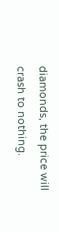diamonds, the price will crash to nothing.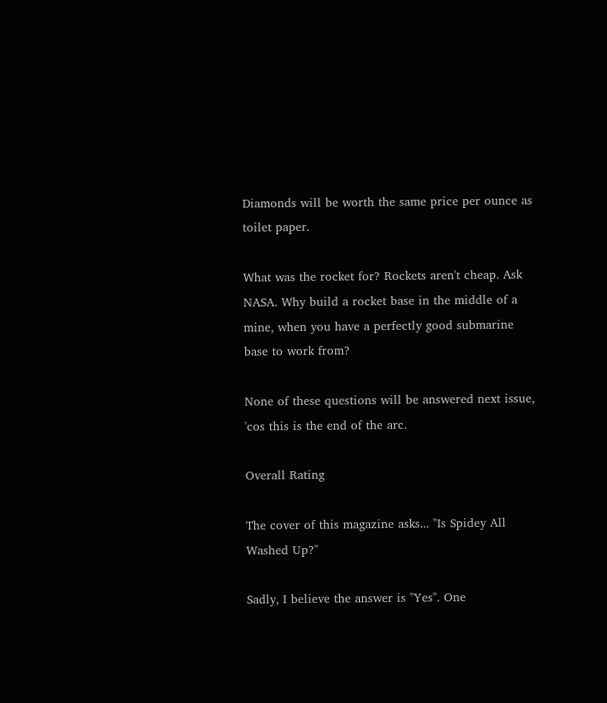Diamonds will be worth the same price per ounce as toilet paper.

What was the rocket for? Rockets aren't cheap. Ask NASA. Why build a rocket base in the middle of a mine, when you have a perfectly good submarine base to work from?

None of these questions will be answered next issue, 'cos this is the end of the arc.

Overall Rating

The cover of this magazine asks... "Is Spidey All Washed Up?"

Sadly, I believe the answer is "Yes". One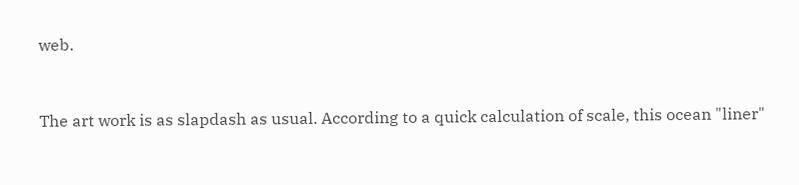web.


The art work is as slapdash as usual. According to a quick calculation of scale, this ocean "liner"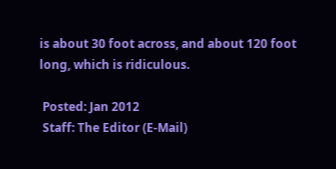is about 30 foot across, and about 120 foot long, which is ridiculous.

 Posted: Jan 2012
 Staff: The Editor (E-Mail)